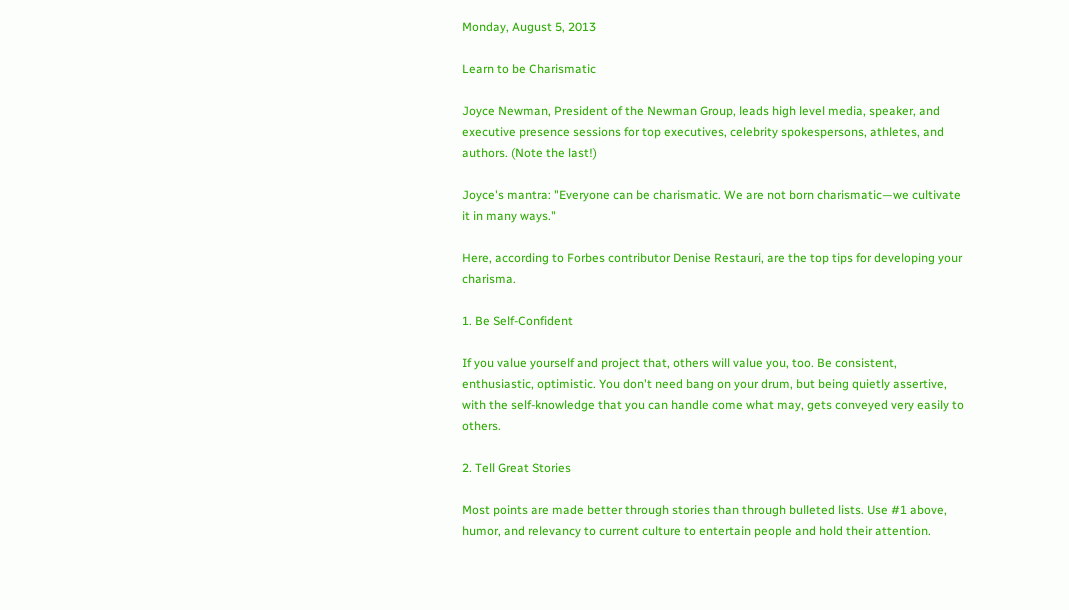Monday, August 5, 2013

Learn to be Charismatic

Joyce Newman, President of the Newman Group, leads high level media, speaker, and executive presence sessions for top executives, celebrity spokespersons, athletes, and authors. (Note the last!)

Joyce's mantra: "Everyone can be charismatic. We are not born charismatic—we cultivate it in many ways."

Here, according to Forbes contributor Denise Restauri, are the top tips for developing your charisma.

1. Be Self-Confident

If you value yourself and project that, others will value you, too. Be consistent, enthusiastic, optimistic. You don't need bang on your drum, but being quietly assertive, with the self-knowledge that you can handle come what may, gets conveyed very easily to others.

2. Tell Great Stories

Most points are made better through stories than through bulleted lists. Use #1 above, humor, and relevancy to current culture to entertain people and hold their attention.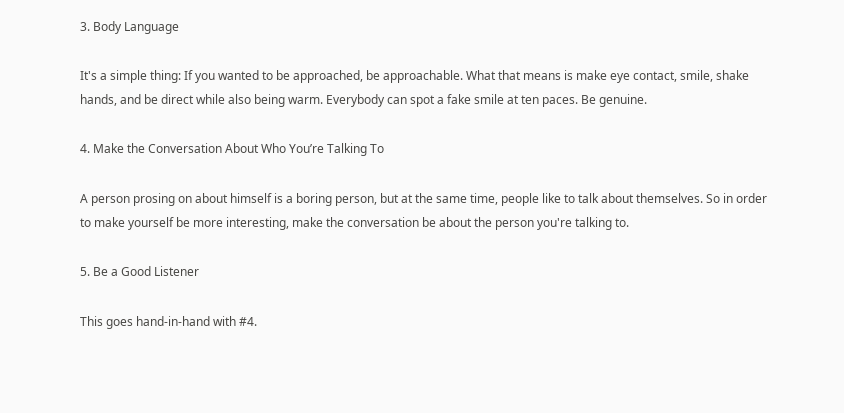3. Body Language

It's a simple thing: If you wanted to be approached, be approachable. What that means is make eye contact, smile, shake hands, and be direct while also being warm. Everybody can spot a fake smile at ten paces. Be genuine.

4. Make the Conversation About Who You’re Talking To

A person prosing on about himself is a boring person, but at the same time, people like to talk about themselves. So in order to make yourself be more interesting, make the conversation be about the person you're talking to.

5. Be a Good Listener

This goes hand-in-hand with #4.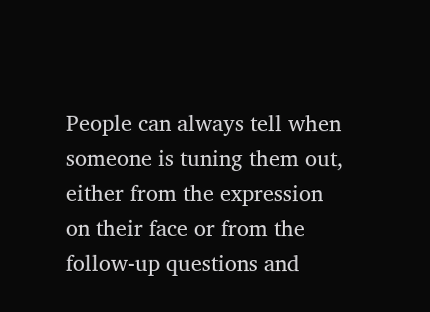People can always tell when someone is tuning them out, either from the expression on their face or from the follow-up questions and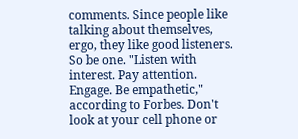comments. Since people like talking about themselves, ergo, they like good listeners. So be one. "Listen with interest. Pay attention. Engage. Be empathetic," according to Forbes. Don't look at your cell phone or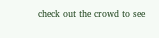check out the crowd to see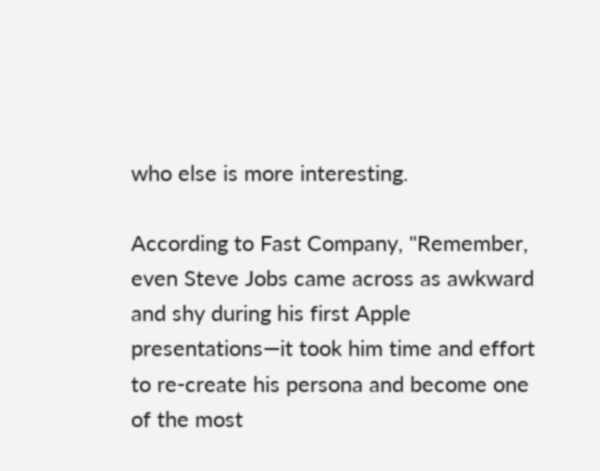who else is more interesting.

According to Fast Company, "Remember, even Steve Jobs came across as awkward and shy during his first Apple presentations—it took him time and effort to re-create his persona and become one of the most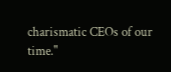charismatic CEOs of our time."